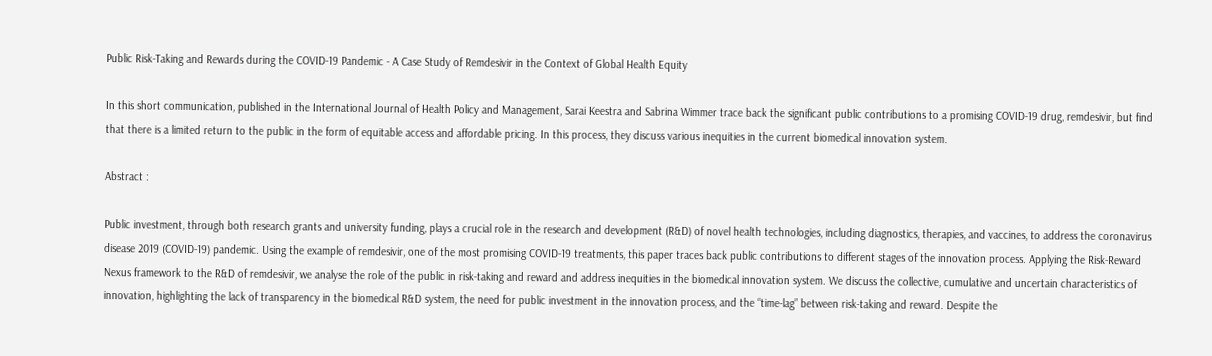Public Risk-Taking and Rewards during the COVID-19 Pandemic - A Case Study of Remdesivir in the Context of Global Health Equity

In this short communication, published in the International Journal of Health Policy and Management, Sarai Keestra and Sabrina Wimmer trace back the significant public contributions to a promising COVID-19 drug, remdesivir, but find that there is a limited return to the public in the form of equitable access and affordable pricing. In this process, they discuss various inequities in the current biomedical innovation system.

Abstract :

Public investment, through both research grants and university funding, plays a crucial role in the research and development (R&D) of novel health technologies, including diagnostics, therapies, and vaccines, to address the coronavirus disease 2019 (COVID-19) pandemic. Using the example of remdesivir, one of the most promising COVID-19 treatments, this paper traces back public contributions to different stages of the innovation process. Applying the Risk-Reward Nexus framework to the R&D of remdesivir, we analyse the role of the public in risk-taking and reward and address inequities in the biomedical innovation system. We discuss the collective, cumulative and uncertain characteristics of innovation, highlighting the lack of transparency in the biomedical R&D system, the need for public investment in the innovation process, and the “time-lag” between risk-taking and reward. Despite the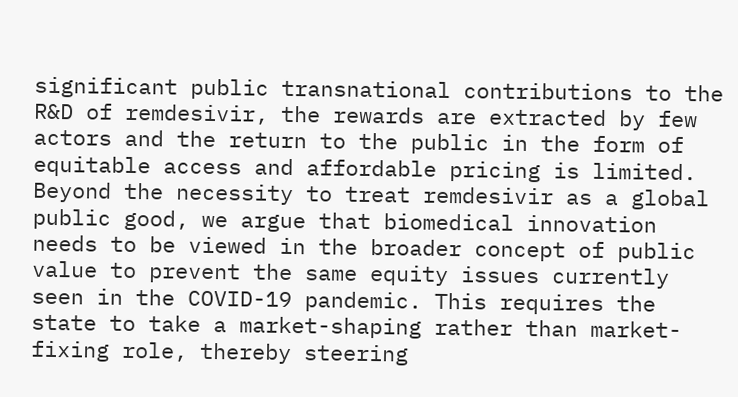significant public transnational contributions to the R&D of remdesivir, the rewards are extracted by few actors and the return to the public in the form of equitable access and affordable pricing is limited. Beyond the necessity to treat remdesivir as a global public good, we argue that biomedical innovation needs to be viewed in the broader concept of public value to prevent the same equity issues currently seen in the COVID-19 pandemic. This requires the state to take a market-shaping rather than market-fixing role, thereby steering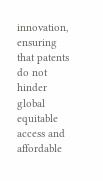innovation, ensuring that patents do not hinder global equitable access and affordable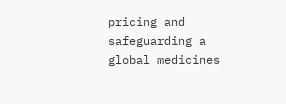pricing and safeguarding a global medicines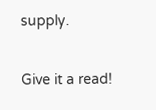supply.

Give it a read!